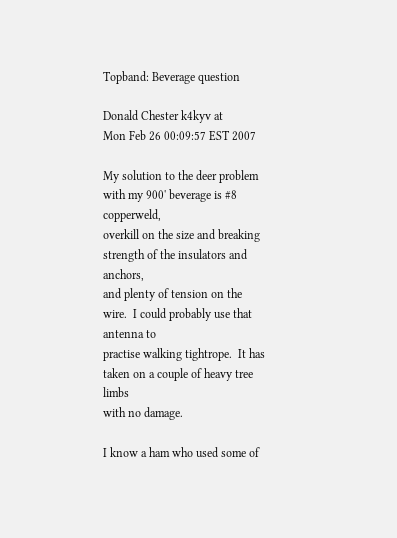Topband: Beverage question

Donald Chester k4kyv at
Mon Feb 26 00:09:57 EST 2007

My solution to the deer problem with my 900' beverage is #8 copperweld,
overkill on the size and breaking strength of the insulators and anchors,
and plenty of tension on the wire.  I could probably use that antenna to
practise walking tightrope.  It has taken on a couple of heavy tree limbs
with no damage.

I know a ham who used some of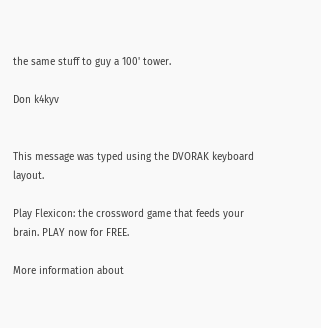the same stuff to guy a 100' tower.

Don k4kyv


This message was typed using the DVORAK keyboard layout.

Play Flexicon: the crossword game that feeds your brain. PLAY now for FREE.

More information about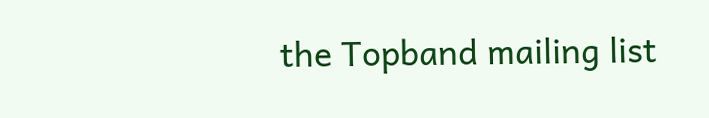the Topband mailing list